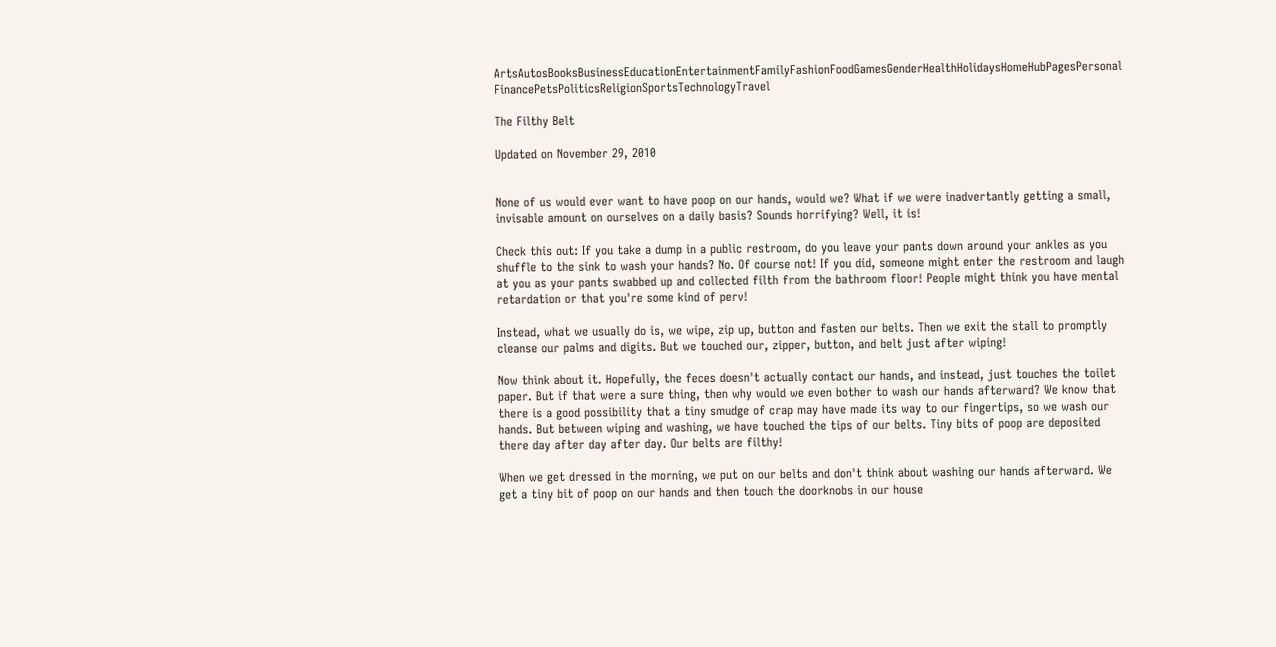ArtsAutosBooksBusinessEducationEntertainmentFamilyFashionFoodGamesGenderHealthHolidaysHomeHubPagesPersonal FinancePetsPoliticsReligionSportsTechnologyTravel

The Filthy Belt

Updated on November 29, 2010


None of us would ever want to have poop on our hands, would we? What if we were inadvertantly getting a small, invisable amount on ourselves on a daily basis? Sounds horrifying? Well, it is!

Check this out: If you take a dump in a public restroom, do you leave your pants down around your ankles as you shuffle to the sink to wash your hands? No. Of course not! If you did, someone might enter the restroom and laugh at you as your pants swabbed up and collected filth from the bathroom floor! People might think you have mental retardation or that you're some kind of perv!

Instead, what we usually do is, we wipe, zip up, button and fasten our belts. Then we exit the stall to promptly cleanse our palms and digits. But we touched our, zipper, button, and belt just after wiping!

Now think about it. Hopefully, the feces doesn't actually contact our hands, and instead, just touches the toilet paper. But if that were a sure thing, then why would we even bother to wash our hands afterward? We know that there is a good possibility that a tiny smudge of crap may have made its way to our fingertips, so we wash our hands. But between wiping and washing, we have touched the tips of our belts. Tiny bits of poop are deposited there day after day after day. Our belts are filthy!

When we get dressed in the morning, we put on our belts and don't think about washing our hands afterward. We get a tiny bit of poop on our hands and then touch the doorknobs in our house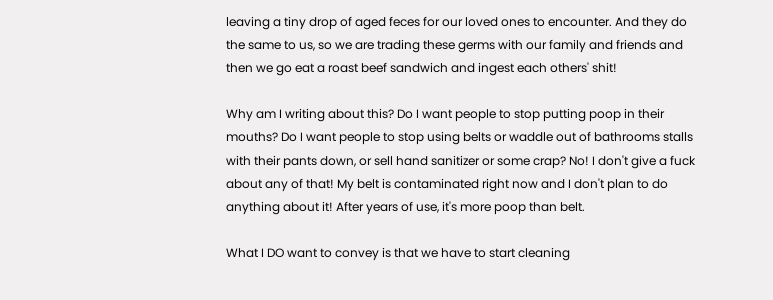leaving a tiny drop of aged feces for our loved ones to encounter. And they do the same to us, so we are trading these germs with our family and friends and then we go eat a roast beef sandwich and ingest each others' shit!

Why am I writing about this? Do I want people to stop putting poop in their mouths? Do I want people to stop using belts or waddle out of bathrooms stalls with their pants down, or sell hand sanitizer or some crap? No! I don't give a fuck about any of that! My belt is contaminated right now and I don't plan to do anything about it! After years of use, it's more poop than belt.

What I DO want to convey is that we have to start cleaning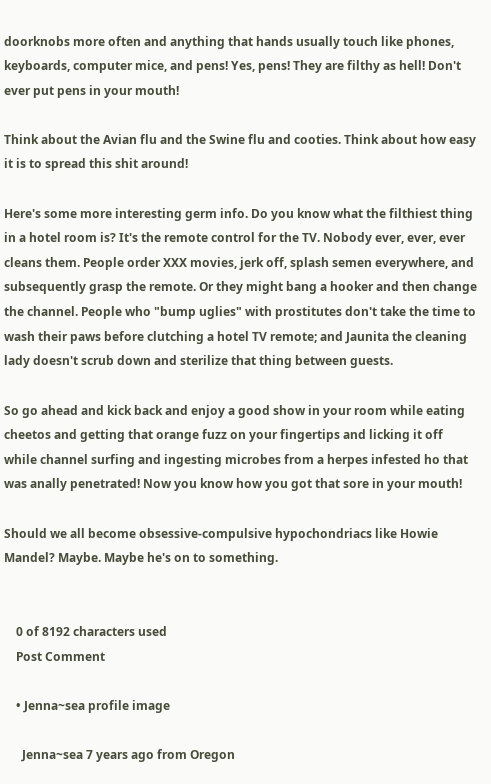doorknobs more often and anything that hands usually touch like phones, keyboards, computer mice, and pens! Yes, pens! They are filthy as hell! Don't ever put pens in your mouth!

Think about the Avian flu and the Swine flu and cooties. Think about how easy it is to spread this shit around!

Here's some more interesting germ info. Do you know what the filthiest thing in a hotel room is? It's the remote control for the TV. Nobody ever, ever, ever cleans them. People order XXX movies, jerk off, splash semen everywhere, and subsequently grasp the remote. Or they might bang a hooker and then change the channel. People who "bump uglies" with prostitutes don't take the time to wash their paws before clutching a hotel TV remote; and Jaunita the cleaning lady doesn't scrub down and sterilize that thing between guests.

So go ahead and kick back and enjoy a good show in your room while eating cheetos and getting that orange fuzz on your fingertips and licking it off while channel surfing and ingesting microbes from a herpes infested ho that was anally penetrated! Now you know how you got that sore in your mouth!

Should we all become obsessive-compulsive hypochondriacs like Howie Mandel? Maybe. Maybe he's on to something.


    0 of 8192 characters used
    Post Comment

    • Jenna~sea profile image

      Jenna~sea 7 years ago from Oregon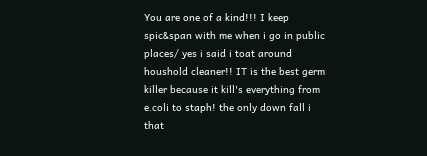You are one of a kind!!! I keep spic&span with me when i go in public places/ yes i said i toat around houshold cleaner!! IT is the best germ killer because it kill's everything from e.coli to staph! the only down fall i that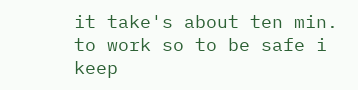it take's about ten min. to work so to be safe i keep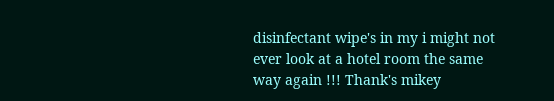disinfectant wipe's in my i might not ever look at a hotel room the same way again !!! Thank's mikey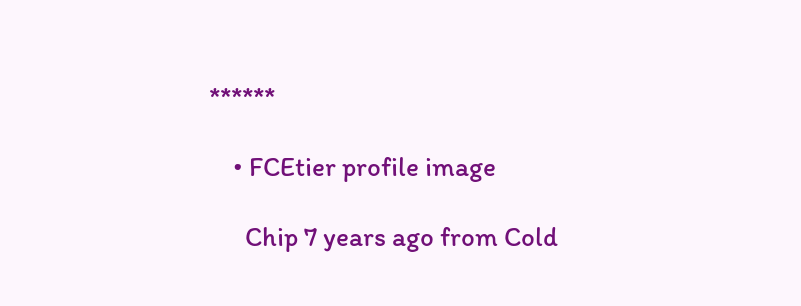******

    • FCEtier profile image

      Chip 7 years ago from Cold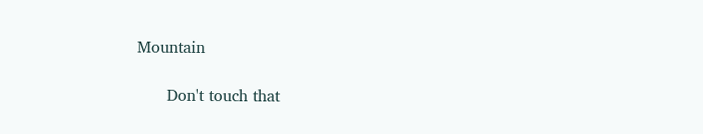Mountain

      Don't touch that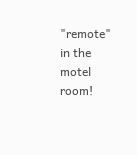"remote" in the motel room!